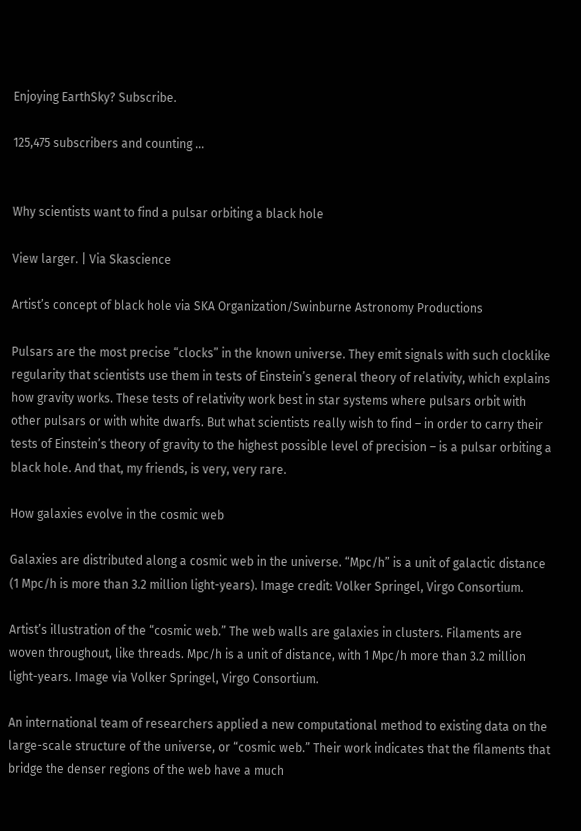Enjoying EarthSky? Subscribe.

125,475 subscribers and counting ...


Why scientists want to find a pulsar orbiting a black hole

View larger. | Via Skascience

Artist’s concept of black hole via SKA Organization/Swinburne Astronomy Productions

Pulsars are the most precise “clocks” in the known universe. They emit signals with such clocklike regularity that scientists use them in tests of Einstein’s general theory of relativity, which explains how gravity works. These tests of relativity work best in star systems where pulsars orbit with other pulsars or with white dwarfs. But what scientists really wish to find – in order to carry their tests of Einstein’s theory of gravity to the highest possible level of precision – is a pulsar orbiting a black hole. And that, my friends, is very, very rare.

How galaxies evolve in the cosmic web

Galaxies are distributed along a cosmic web in the universe. “Mpc/h” is a unit of galactic distance (1 Mpc/h is more than 3.2 million light-years). Image credit: Volker Springel, Virgo Consortium.

Artist’s illustration of the “cosmic web.” The web walls are galaxies in clusters. Filaments are woven throughout, like threads. Mpc/h is a unit of distance, with 1 Mpc/h more than 3.2 million light-years. Image via Volker Springel, Virgo Consortium.

An international team of researchers applied a new computational method to existing data on the large-scale structure of the universe, or “cosmic web.” Their work indicates that the filaments that bridge the denser regions of the web have a much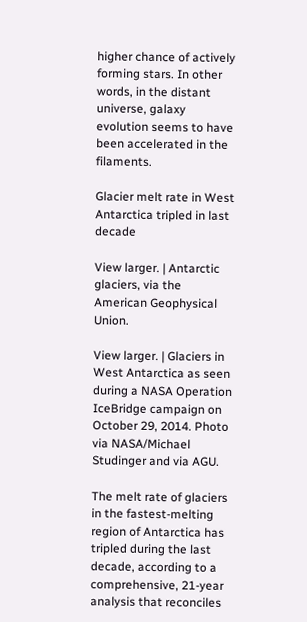higher chance of actively forming stars. In other words, in the distant universe, galaxy evolution seems to have been accelerated in the filaments.

Glacier melt rate in West Antarctica tripled in last decade

View larger. | Antarctic glaciers, via the American Geophysical Union.

View larger. | Glaciers in West Antarctica as seen during a NASA Operation IceBridge campaign on October 29, 2014. Photo via NASA/Michael Studinger and via AGU.

The melt rate of glaciers in the fastest-melting region of Antarctica has tripled during the last decade, according to a comprehensive, 21-year analysis that reconciles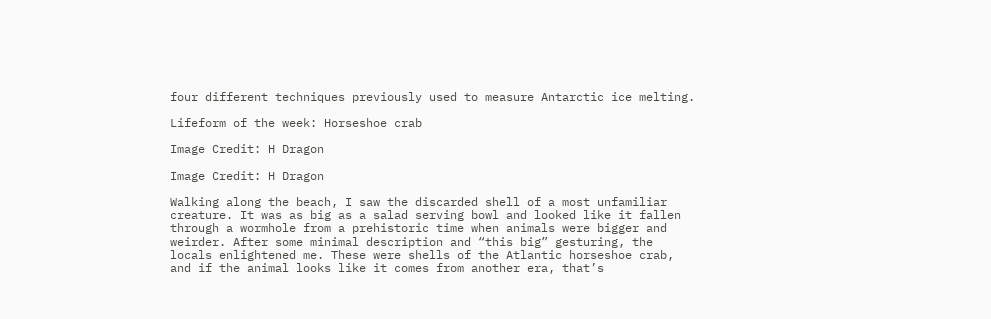four different techniques previously used to measure Antarctic ice melting.

Lifeform of the week: Horseshoe crab

Image Credit: H Dragon

Image Credit: H Dragon

Walking along the beach, I saw the discarded shell of a most unfamiliar creature. It was as big as a salad serving bowl and looked like it fallen through a wormhole from a prehistoric time when animals were bigger and weirder. After some minimal description and “this big” gesturing, the locals enlightened me. These were shells of the Atlantic horseshoe crab, and if the animal looks like it comes from another era, that’s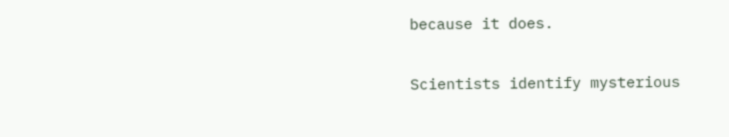because it does.

Scientists identify mysterious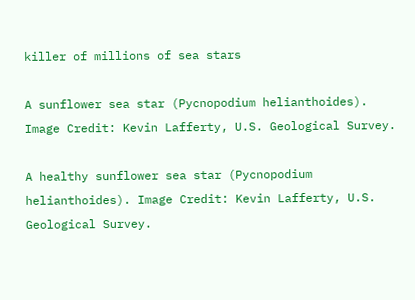killer of millions of sea stars

A sunflower sea star (Pycnopodium helianthoides). Image Credit: Kevin Lafferty, U.S. Geological Survey.

A healthy sunflower sea star (Pycnopodium helianthoides). Image Credit: Kevin Lafferty, U.S. Geological Survey.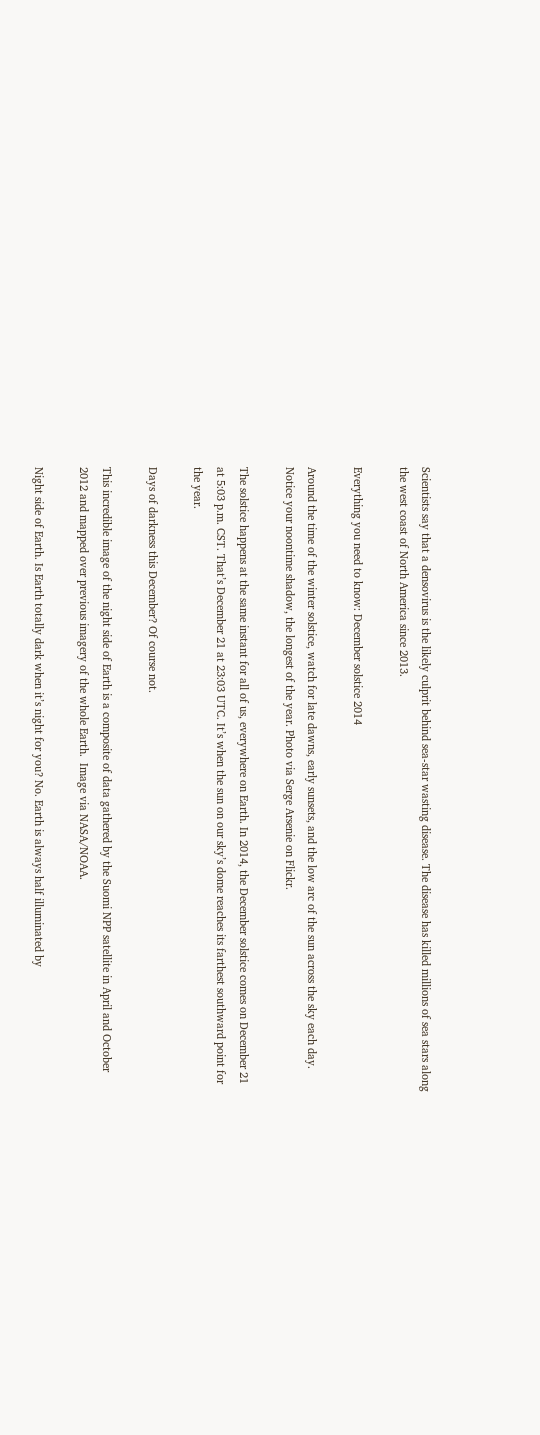Scientists say that a densovirus is the likely culprit behind sea-star wasting disease. The disease has killed millions of sea stars along the west coast of North America since 2013.

Everything you need to know: December solstice 2014

Around the time of the winter solstice, watch for late dawns, early sunsets, and the low arc of the sun across the sky each day. Notice your noontime shadow, the longest of the year. Photo via Serge Arsenie on Flickr.

The solstice happens at the same instant for all of us, everywhere on Earth. In 2014, the December solstice comes on December 21 at 5:03 p.m. CST. That’s December 21 at 23:03 UTC. It’s when the sun on our sky’s dome reaches its farthest southward point for the year.

Days of darkness this December? Of course not.

This incredible image of the night side of Earth is a composite of data gathered by the Suomi NPP satellite in April and October 2012 and mapped over previous imagery of the whole Earth.  Image via NASA/NOAA.

Night side of Earth. Is Earth totally dark when it’s night for you? No. Earth is always half illuminated by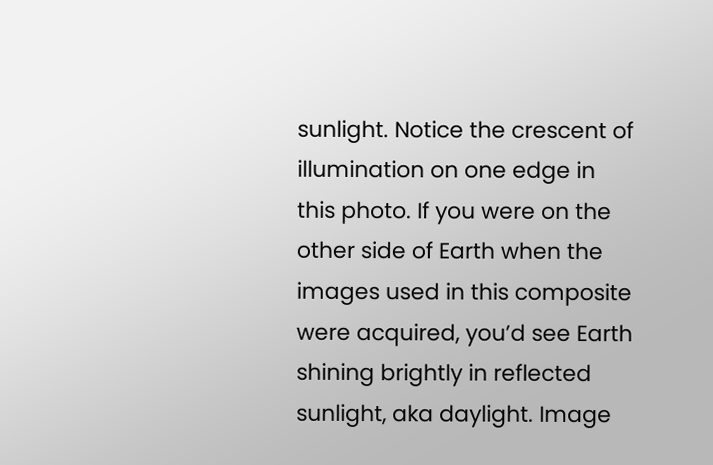sunlight. Notice the crescent of illumination on one edge in this photo. If you were on the other side of Earth when the images used in this composite were acquired, you’d see Earth shining brightly in reflected sunlight, aka daylight. Image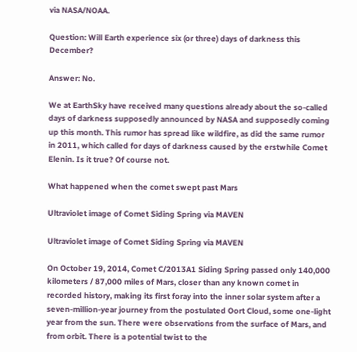via NASA/NOAA.

Question: Will Earth experience six (or three) days of darkness this December?

Answer: No.

We at EarthSky have received many questions already about the so-called days of darkness supposedly announced by NASA and supposedly coming up this month. This rumor has spread like wildfire, as did the same rumor in 2011, which called for days of darkness caused by the erstwhile Comet Elenin. Is it true? Of course not.

What happened when the comet swept past Mars

Ultraviolet image of Comet Siding Spring via MAVEN

Ultraviolet image of Comet Siding Spring via MAVEN

On October 19, 2014, Comet C/2013A1 Siding Spring passed only 140,000 kilometers / 87,000 miles of Mars, closer than any known comet in recorded history, making its first foray into the inner solar system after a seven-million-year journey from the postulated Oort Cloud, some one-light year from the sun. There were observations from the surface of Mars, and from orbit. There is a potential twist to the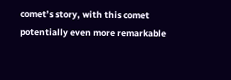comet’s story, with this comet potentially even more remarkable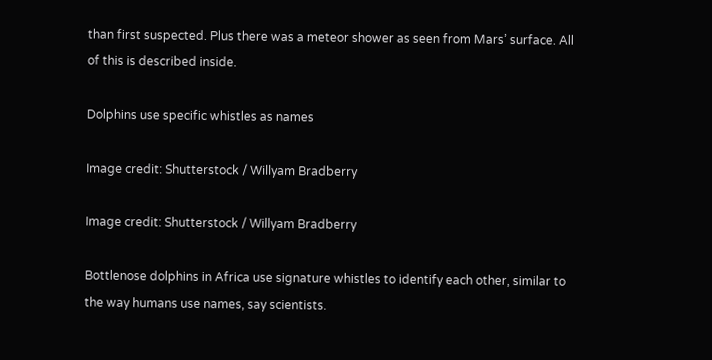than first suspected. Plus there was a meteor shower as seen from Mars’ surface. All of this is described inside.

Dolphins use specific whistles as names

Image credit: Shutterstock / Willyam Bradberry

Image credit: Shutterstock / Willyam Bradberry

Bottlenose dolphins in Africa use signature whistles to identify each other, similar to the way humans use names, say scientists.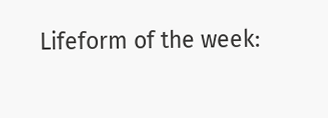Lifeform of the week: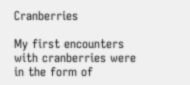Cranberries

My first encounters with cranberries were in the form of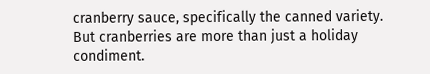cranberry sauce, specifically the canned variety. But cranberries are more than just a holiday condiment.